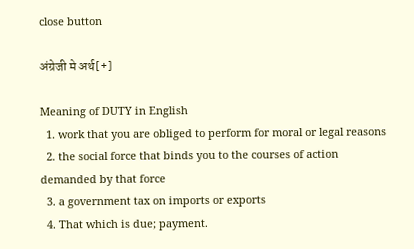close button

अंग्रेजी मे अर्थ[+]

Meaning of DUTY in English
  1. work that you are obliged to perform for moral or legal reasons
  2. the social force that binds you to the courses of action demanded by that force
  3. a government tax on imports or exports
  4. That which is due; payment.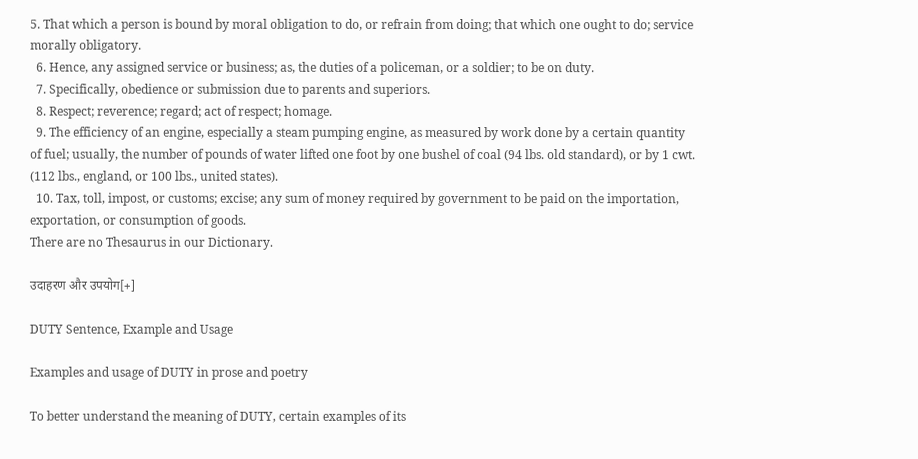5. That which a person is bound by moral obligation to do, or refrain from doing; that which one ought to do; service morally obligatory.
  6. Hence, any assigned service or business; as, the duties of a policeman, or a soldier; to be on duty.
  7. Specifically, obedience or submission due to parents and superiors.
  8. Respect; reverence; regard; act of respect; homage.
  9. The efficiency of an engine, especially a steam pumping engine, as measured by work done by a certain quantity of fuel; usually, the number of pounds of water lifted one foot by one bushel of coal (94 lbs. old standard), or by 1 cwt. (112 lbs., england, or 100 lbs., united states).
  10. Tax, toll, impost, or customs; excise; any sum of money required by government to be paid on the importation, exportation, or consumption of goods.
There are no Thesaurus in our Dictionary.

उदाहरण और उपयोग[+]

DUTY Sentence, Example and Usage

Examples and usage of DUTY in prose and poetry

To better understand the meaning of DUTY, certain examples of its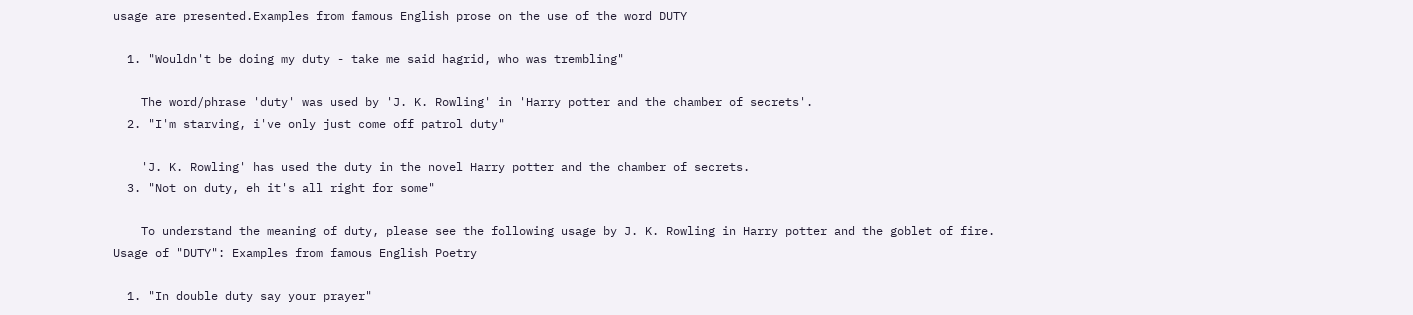usage are presented.Examples from famous English prose on the use of the word DUTY

  1. "Wouldn't be doing my duty - take me said hagrid, who was trembling"

    The word/phrase 'duty' was used by 'J. K. Rowling' in 'Harry potter and the chamber of secrets'.
  2. "I'm starving, i've only just come off patrol duty"

    'J. K. Rowling' has used the duty in the novel Harry potter and the chamber of secrets.
  3. "Not on duty, eh it's all right for some"

    To understand the meaning of duty, please see the following usage by J. K. Rowling in Harry potter and the goblet of fire.
Usage of "DUTY": Examples from famous English Poetry

  1. "In double duty say your prayer"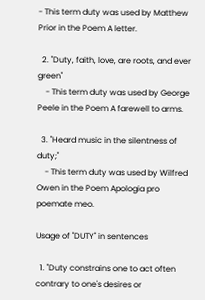- This term duty was used by Matthew Prior in the Poem A letter.

  2. "Duty, faith, love, are roots, and ever green"
    - This term duty was used by George Peele in the Poem A farewell to arms.

  3. "Heard music in the silentness of duty;"
    - This term duty was used by Wilfred Owen in the Poem Apologia pro poemate meo.

Usage of "DUTY" in sentences

  1. "Duty constrains one to act often contrary to one's desires or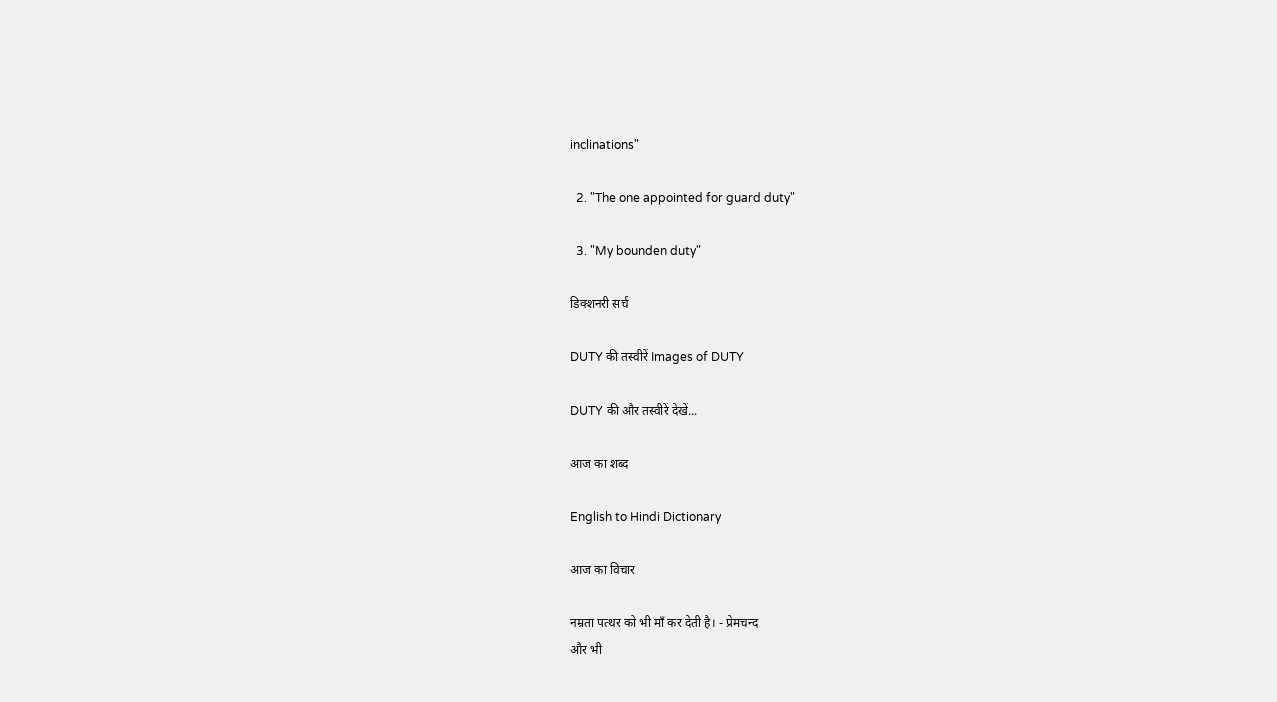inclinations"

  2. "The one appointed for guard duty"

  3. "My bounden duty"

डिक्शनरी सर्च

DUTY की तस्वीरें Images of DUTY

DUTY की और तस्वीरें देखें...

आज का शब्द

English to Hindi Dictionary

आज का विचार

नम्रता पत्थर को भी माँ कर देती है। - प्रेमचन्द
और भी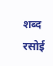शब्द रसोई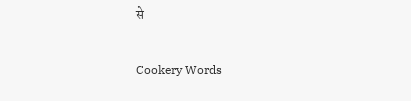से

Cookery Words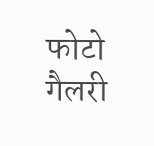फोटो गैलरी